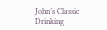John’s Classic Drinking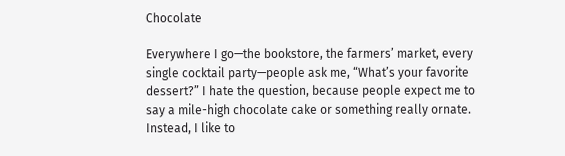Chocolate

Everywhere I go—the bookstore, the farmers’ market, every single cocktail party—people ask me, “What’s your favorite dessert?” I hate the question, because people expect me to say a mile-high chocolate cake or something really ornate. Instead, I like to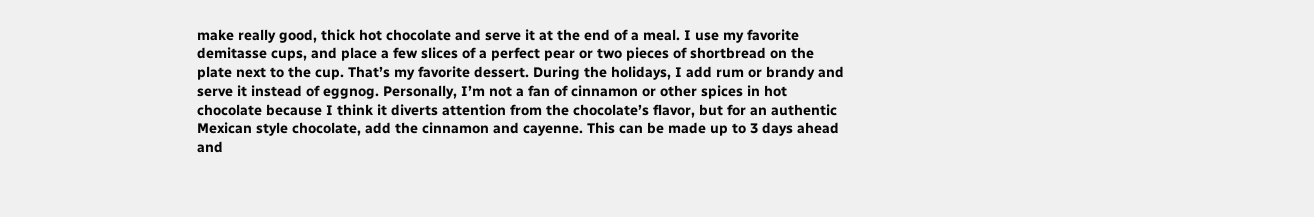make really good, thick hot chocolate and serve it at the end of a meal. I use my favorite demitasse cups, and place a few slices of a perfect pear or two pieces of shortbread on the plate next to the cup. That’s my favorite dessert. During the holidays, I add rum or brandy and serve it instead of eggnog. Personally, I’m not a fan of cinnamon or other spices in hot chocolate because I think it diverts attention from the chocolate’s flavor, but for an authentic Mexican style chocolate, add the cinnamon and cayenne. This can be made up to 3 days ahead and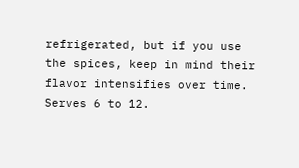refrigerated, but if you use the spices, keep in mind their flavor intensifies over time. Serves 6 to 12.